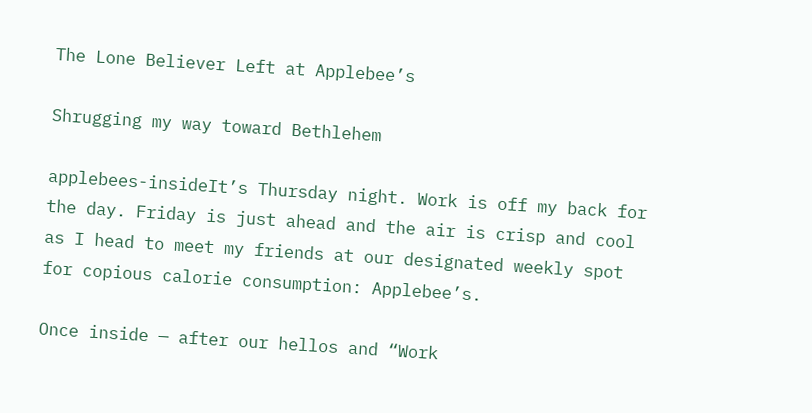The Lone Believer Left at Applebee’s

Shrugging my way toward Bethlehem

applebees-insideIt’s Thursday night. Work is off my back for the day. Friday is just ahead and the air is crisp and cool as I head to meet my friends at our designated weekly spot for copious calorie consumption: Applebee’s.

Once inside — after our hellos and “Work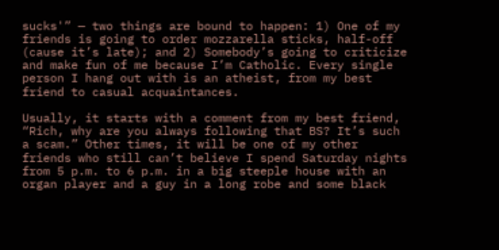sucks'” — two things are bound to happen: 1) One of my friends is going to order mozzarella sticks, half-off (cause it’s late); and 2) Somebody’s going to criticize and make fun of me because I’m Catholic. Every single person I hang out with is an atheist, from my best friend to casual acquaintances.

Usually, it starts with a comment from my best friend, “Rich, why are you always following that BS? It’s such a scam.” Other times, it will be one of my other friends who still can’t believe I spend Saturday nights from 5 p.m. to 6 p.m. in a big steeple house with an organ player and a guy in a long robe and some black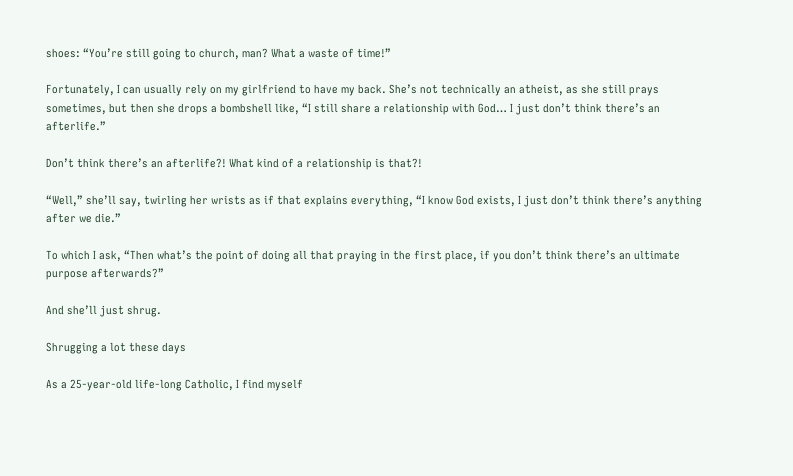shoes: “You’re still going to church, man? What a waste of time!”

Fortunately, I can usually rely on my girlfriend to have my back. She’s not technically an atheist, as she still prays sometimes, but then she drops a bombshell like, “I still share a relationship with God… I just don’t think there’s an afterlife.”

Don’t think there’s an afterlife?! What kind of a relationship is that?!

“Well,” she’ll say, twirling her wrists as if that explains everything, “I know God exists, I just don’t think there’s anything after we die.”

To which I ask, “Then what’s the point of doing all that praying in the first place, if you don’t think there’s an ultimate purpose afterwards?”

And she’ll just shrug.

Shrugging a lot these days

As a 25-year-old life-long Catholic, I find myself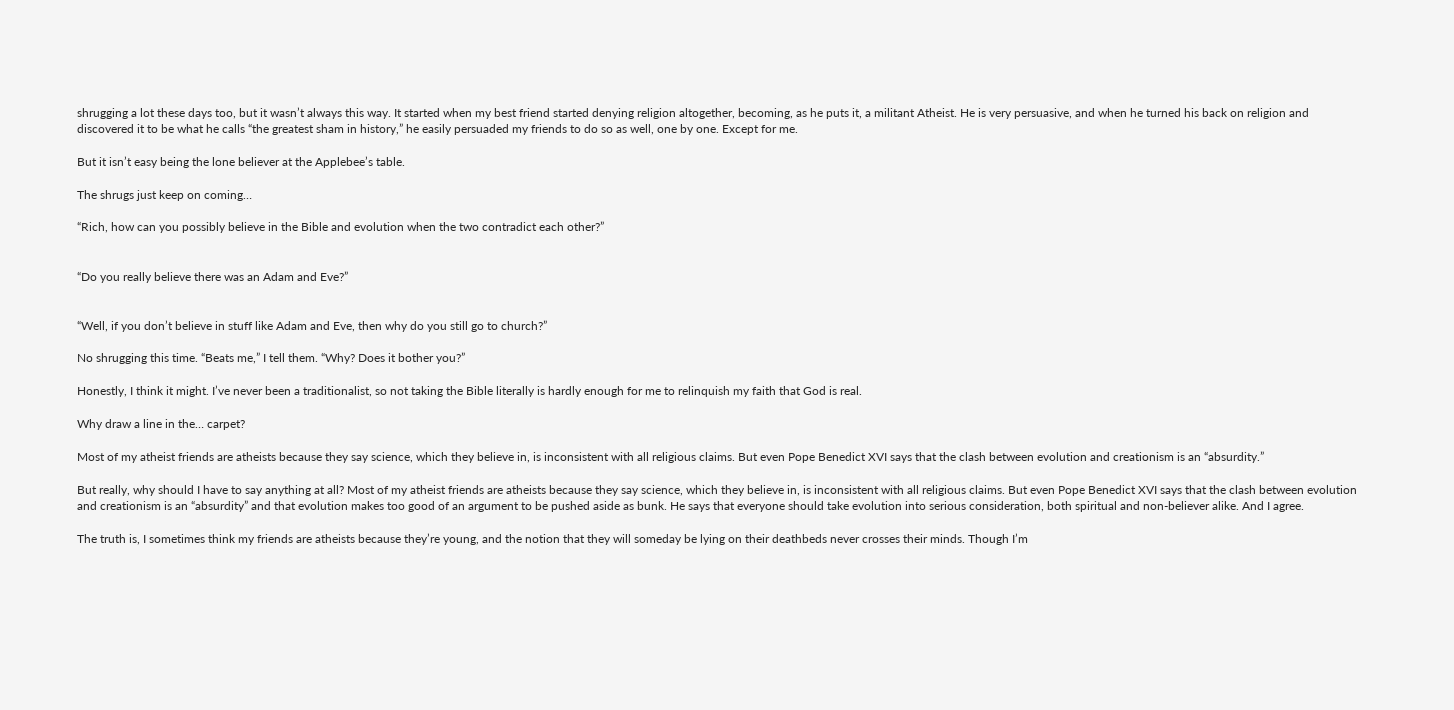shrugging a lot these days too, but it wasn’t always this way. It started when my best friend started denying religion altogether, becoming, as he puts it, a militant Atheist. He is very persuasive, and when he turned his back on religion and discovered it to be what he calls “the greatest sham in history,” he easily persuaded my friends to do so as well, one by one. Except for me.

But it isn’t easy being the lone believer at the Applebee’s table.

The shrugs just keep on coming…

“Rich, how can you possibly believe in the Bible and evolution when the two contradict each other?”


“Do you really believe there was an Adam and Eve?”


“Well, if you don’t believe in stuff like Adam and Eve, then why do you still go to church?”

No shrugging this time. “Beats me,” I tell them. “Why? Does it bother you?”

Honestly, I think it might. I’ve never been a traditionalist, so not taking the Bible literally is hardly enough for me to relinquish my faith that God is real.

Why draw a line in the… carpet?

Most of my atheist friends are atheists because they say science, which they believe in, is inconsistent with all religious claims. But even Pope Benedict XVI says that the clash between evolution and creationism is an “absurdity.”

But really, why should I have to say anything at all? Most of my atheist friends are atheists because they say science, which they believe in, is inconsistent with all religious claims. But even Pope Benedict XVI says that the clash between evolution and creationism is an “absurdity” and that evolution makes too good of an argument to be pushed aside as bunk. He says that everyone should take evolution into serious consideration, both spiritual and non-believer alike. And I agree.

The truth is, I sometimes think my friends are atheists because they’re young, and the notion that they will someday be lying on their deathbeds never crosses their minds. Though I’m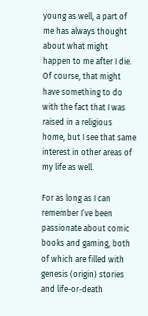young as well, a part of me has always thought about what might happen to me after I die. Of course, that might have something to do with the fact that I was raised in a religious home, but I see that same interest in other areas of my life as well.

For as long as I can remember I’ve been passionate about comic books and gaming, both of which are filled with genesis (origin) stories and life-or-death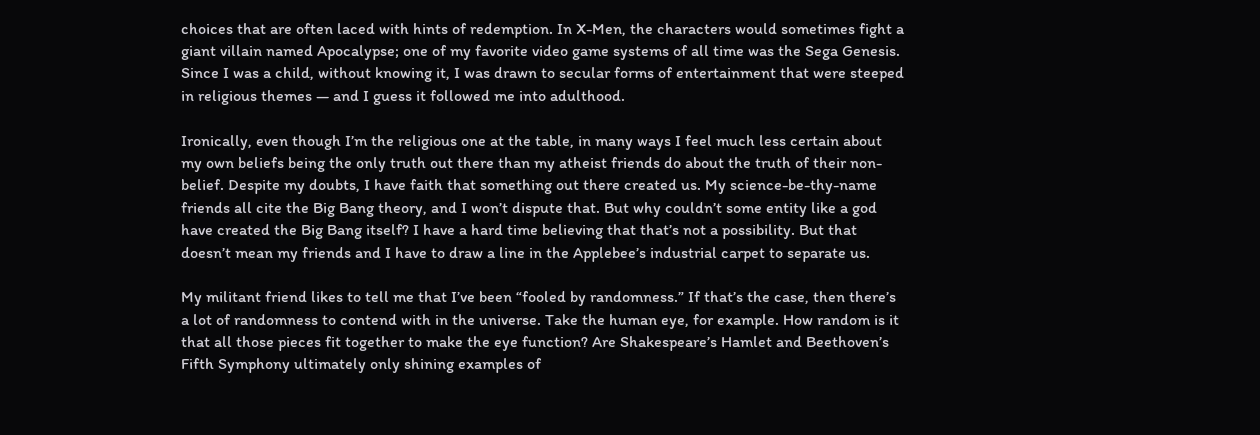choices that are often laced with hints of redemption. In X-Men, the characters would sometimes fight a giant villain named Apocalypse; one of my favorite video game systems of all time was the Sega Genesis. Since I was a child, without knowing it, I was drawn to secular forms of entertainment that were steeped in religious themes — and I guess it followed me into adulthood.

Ironically, even though I’m the religious one at the table, in many ways I feel much less certain about my own beliefs being the only truth out there than my atheist friends do about the truth of their non-belief. Despite my doubts, I have faith that something out there created us. My science-be-thy-name friends all cite the Big Bang theory, and I won’t dispute that. But why couldn’t some entity like a god have created the Big Bang itself? I have a hard time believing that that’s not a possibility. But that doesn’t mean my friends and I have to draw a line in the Applebee’s industrial carpet to separate us.

My militant friend likes to tell me that I’ve been “fooled by randomness.” If that’s the case, then there’s a lot of randomness to contend with in the universe. Take the human eye, for example. How random is it that all those pieces fit together to make the eye function? Are Shakespeare’s Hamlet and Beethoven’s Fifth Symphony ultimately only shining examples of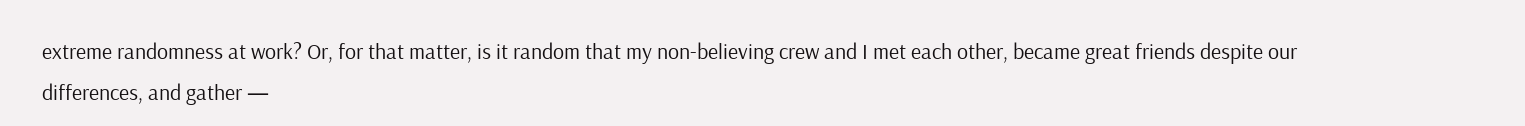extreme randomness at work? Or, for that matter, is it random that my non-believing crew and I met each other, became great friends despite our differences, and gather —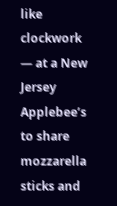like clockwork — at a New Jersey Applebee’s to share mozzarella sticks and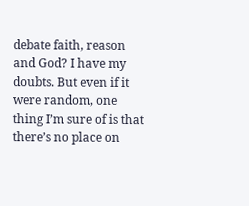debate faith, reason and God? I have my doubts. But even if it were random, one thing I’m sure of is that there’s no place on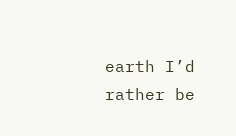earth I’d rather be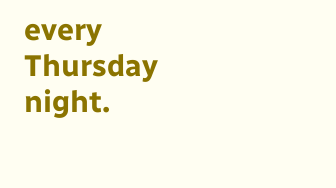every Thursday night.